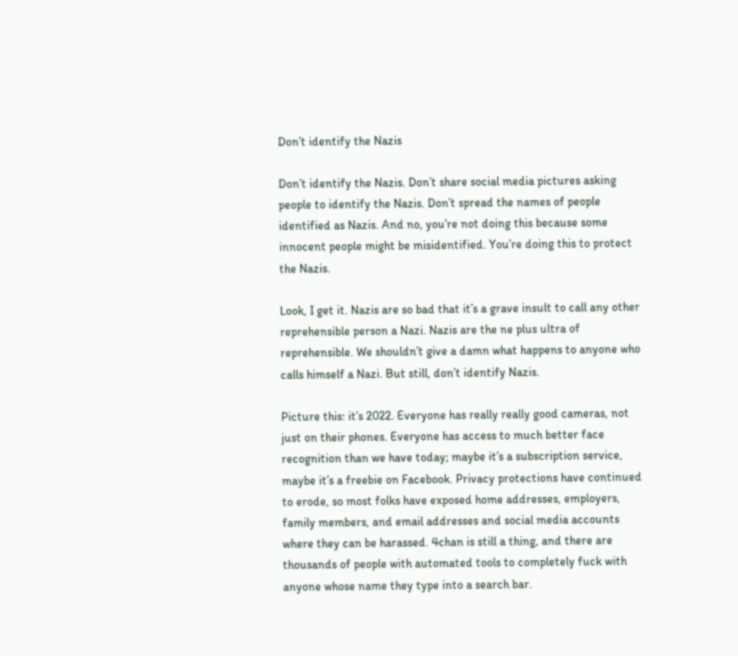Don’t identify the Nazis

Don’t identify the Nazis. Don’t share social media pictures asking people to identify the Nazis. Don’t spread the names of people identified as Nazis. And no, you’re not doing this because some innocent people might be misidentified. You’re doing this to protect the Nazis.

Look, I get it. Nazis are so bad that it’s a grave insult to call any other reprehensible person a Nazi. Nazis are the ne plus ultra of reprehensible. We shouldn’t give a damn what happens to anyone who calls himself a Nazi. But still, don’t identify Nazis.

Picture this: it’s 2022. Everyone has really really good cameras, not just on their phones. Everyone has access to much better face recognition than we have today; maybe it’s a subscription service, maybe it’s a freebie on Facebook. Privacy protections have continued to erode, so most folks have exposed home addresses, employers, family members, and email addresses and social media accounts where they can be harassed. 4chan is still a thing, and there are thousands of people with automated tools to completely fuck with anyone whose name they type into a search bar.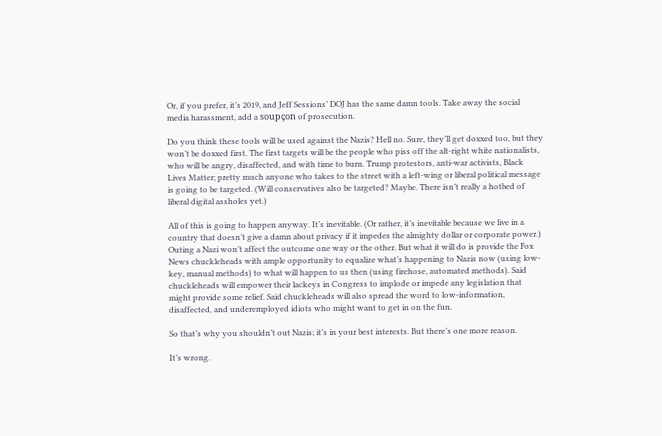Or, if you prefer, it’s 2019, and Jeff Sessions’ DOJ has the same damn tools. Take away the social media harassment, add a soupçon of prosecution.

Do you think these tools will be used against the Nazis? Hell no. Sure, they’ll get doxxed too, but they won’t be doxxed first. The first targets will be the people who piss off the alt-right white nationalists, who will be angry, disaffected, and with time to burn. Trump protestors, anti-war activists, Black Lives Matter; pretty much anyone who takes to the street with a left-wing or liberal political message is going to be targeted. (Will conservatives also be targeted? Maybe. There isn’t really a hotbed of liberal digital assholes yet.)

All of this is going to happen anyway. It’s inevitable. (Or rather, it’s inevitable because we live in a country that doesn’t give a damn about privacy if it impedes the almighty dollar or corporate power.) Outing a Nazi won’t affect the outcome one way or the other. But what it will do is provide the Fox News chuckleheads with ample opportunity to equalize what’s happening to Nazis now (using low-key, manual methods) to what will happen to us then (using firehose, automated methods). Said chuckleheads will empower their lackeys in Congress to implode or impede any legislation that might provide some relief. Said chuckleheads will also spread the word to low-information, disaffected, and underemployed idiots who might want to get in on the fun.

So that’s why you shouldn’t out Nazis; it’s in your best interests. But there’s one more reason.

It’s wrong.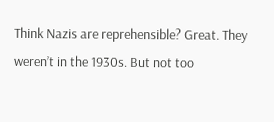Think Nazis are reprehensible? Great. They weren’t in the 1930s. But not too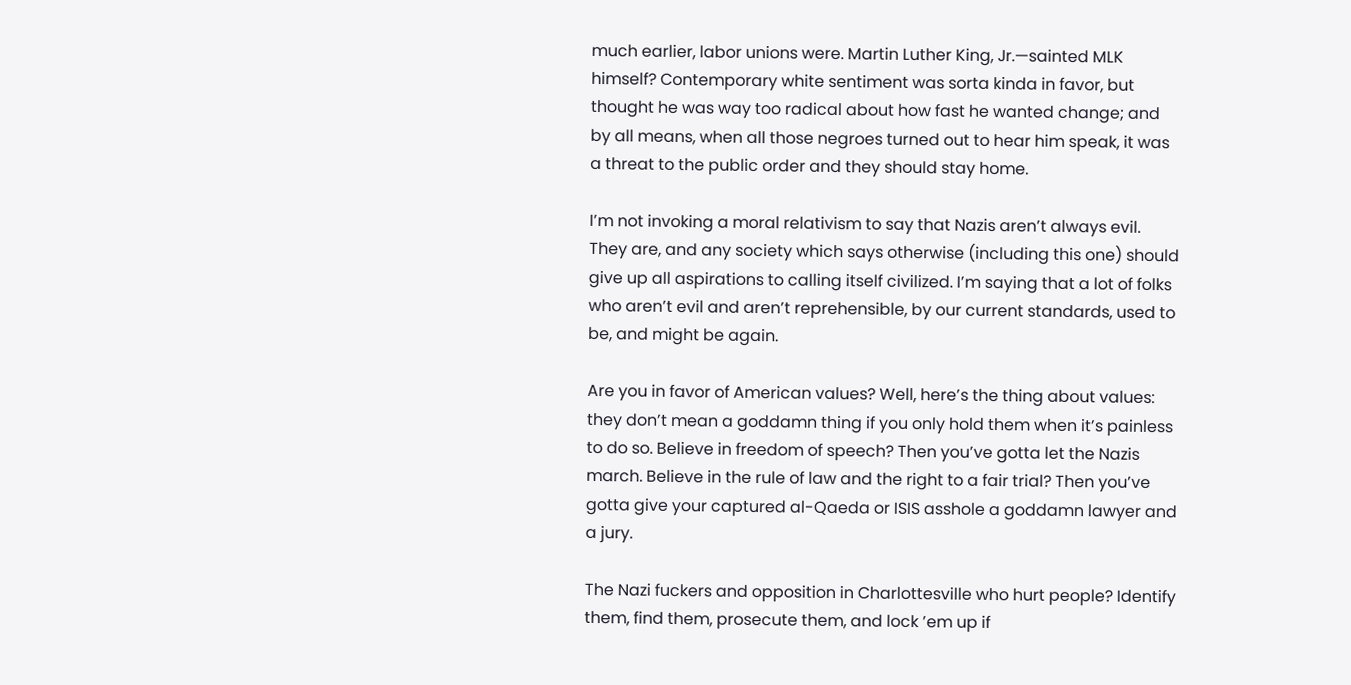much earlier, labor unions were. Martin Luther King, Jr.—sainted MLK himself? Contemporary white sentiment was sorta kinda in favor, but thought he was way too radical about how fast he wanted change; and by all means, when all those negroes turned out to hear him speak, it was a threat to the public order and they should stay home.

I’m not invoking a moral relativism to say that Nazis aren’t always evil. They are, and any society which says otherwise (including this one) should give up all aspirations to calling itself civilized. I’m saying that a lot of folks who aren’t evil and aren’t reprehensible, by our current standards, used to be, and might be again.

Are you in favor of American values? Well, here’s the thing about values: they don’t mean a goddamn thing if you only hold them when it’s painless to do so. Believe in freedom of speech? Then you’ve gotta let the Nazis march. Believe in the rule of law and the right to a fair trial? Then you’ve gotta give your captured al-Qaeda or ISIS asshole a goddamn lawyer and a jury.

The Nazi fuckers and opposition in Charlottesville who hurt people? Identify them, find them, prosecute them, and lock ’em up if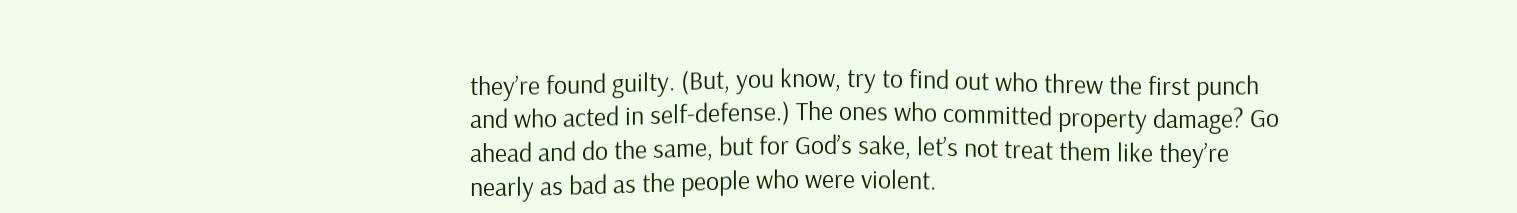they’re found guilty. (But, you know, try to find out who threw the first punch and who acted in self-defense.) The ones who committed property damage? Go ahead and do the same, but for God’s sake, let’s not treat them like they’re nearly as bad as the people who were violent.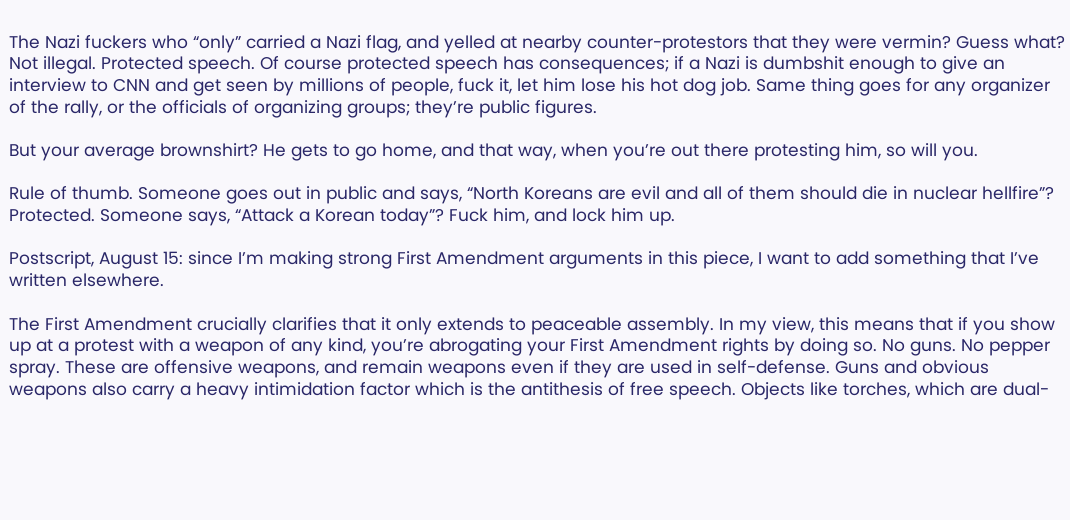The Nazi fuckers who “only” carried a Nazi flag, and yelled at nearby counter-protestors that they were vermin? Guess what? Not illegal. Protected speech. Of course protected speech has consequences; if a Nazi is dumbshit enough to give an interview to CNN and get seen by millions of people, fuck it, let him lose his hot dog job. Same thing goes for any organizer of the rally, or the officials of organizing groups; they’re public figures.

But your average brownshirt? He gets to go home, and that way, when you’re out there protesting him, so will you.

Rule of thumb. Someone goes out in public and says, “North Koreans are evil and all of them should die in nuclear hellfire”? Protected. Someone says, “Attack a Korean today”? Fuck him, and lock him up.

Postscript, August 15: since I’m making strong First Amendment arguments in this piece, I want to add something that I’ve written elsewhere.

The First Amendment crucially clarifies that it only extends to peaceable assembly. In my view, this means that if you show up at a protest with a weapon of any kind, you’re abrogating your First Amendment rights by doing so. No guns. No pepper spray. These are offensive weapons, and remain weapons even if they are used in self-defense. Guns and obvious weapons also carry a heavy intimidation factor which is the antithesis of free speech. Objects like torches, which are dual-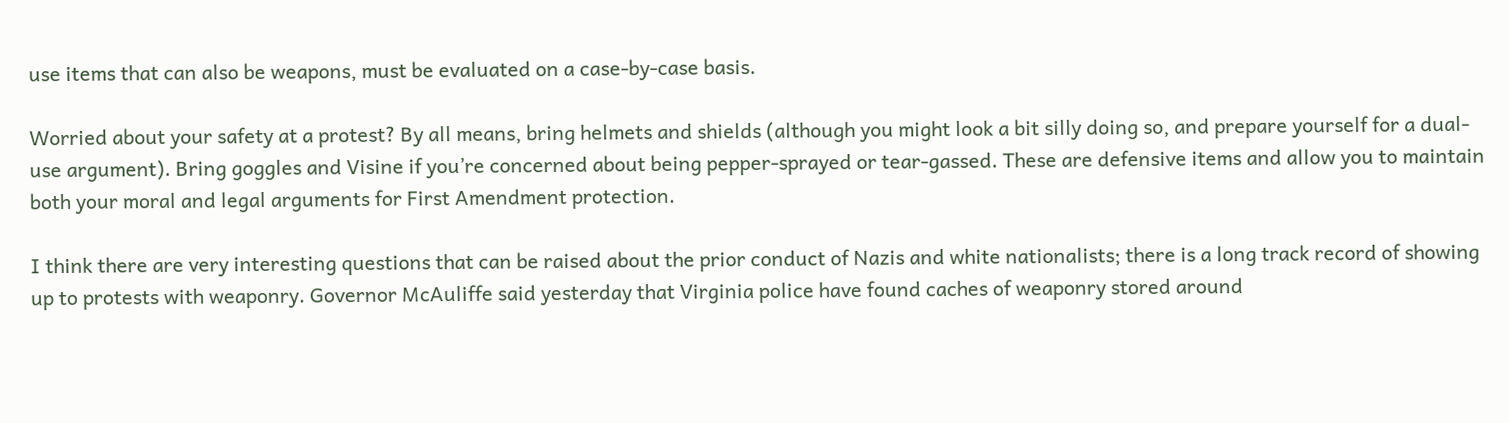use items that can also be weapons, must be evaluated on a case-by-case basis.

Worried about your safety at a protest? By all means, bring helmets and shields (although you might look a bit silly doing so, and prepare yourself for a dual-use argument). Bring goggles and Visine if you’re concerned about being pepper-sprayed or tear-gassed. These are defensive items and allow you to maintain both your moral and legal arguments for First Amendment protection.

I think there are very interesting questions that can be raised about the prior conduct of Nazis and white nationalists; there is a long track record of showing up to protests with weaponry. Governor McAuliffe said yesterday that Virginia police have found caches of weaponry stored around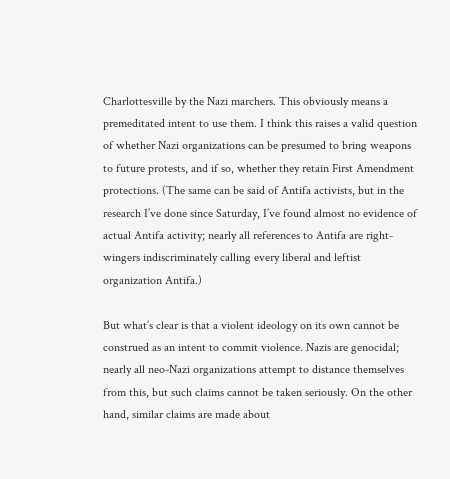Charlottesville by the Nazi marchers. This obviously means a premeditated intent to use them. I think this raises a valid question of whether Nazi organizations can be presumed to bring weapons to future protests, and if so, whether they retain First Amendment protections. (The same can be said of Antifa activists, but in the research I’ve done since Saturday, I’ve found almost no evidence of actual Antifa activity; nearly all references to Antifa are right-wingers indiscriminately calling every liberal and leftist organization Antifa.)

But what’s clear is that a violent ideology on its own cannot be construed as an intent to commit violence. Nazis are genocidal; nearly all neo-Nazi organizations attempt to distance themselves from this, but such claims cannot be taken seriously. On the other hand, similar claims are made about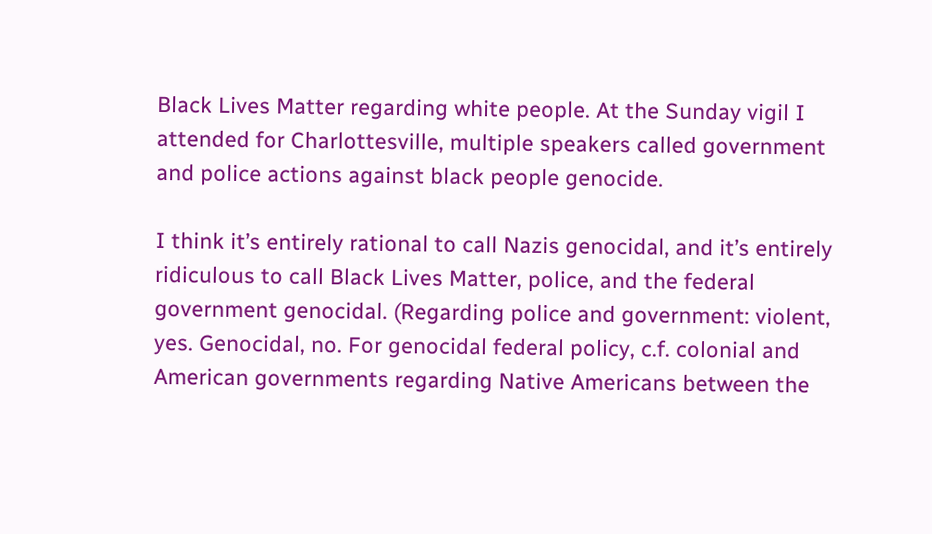Black Lives Matter regarding white people. At the Sunday vigil I attended for Charlottesville, multiple speakers called government and police actions against black people genocide.

I think it’s entirely rational to call Nazis genocidal, and it’s entirely ridiculous to call Black Lives Matter, police, and the federal government genocidal. (Regarding police and government: violent, yes. Genocidal, no. For genocidal federal policy, c.f. colonial and American governments regarding Native Americans between the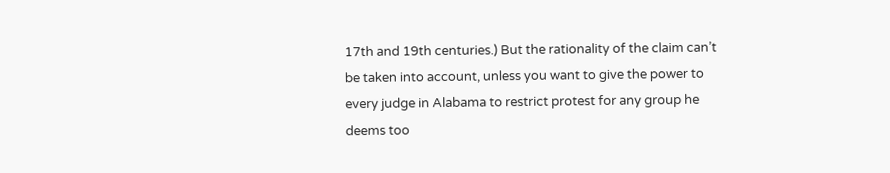17th and 19th centuries.) But the rationality of the claim can’t be taken into account, unless you want to give the power to every judge in Alabama to restrict protest for any group he deems too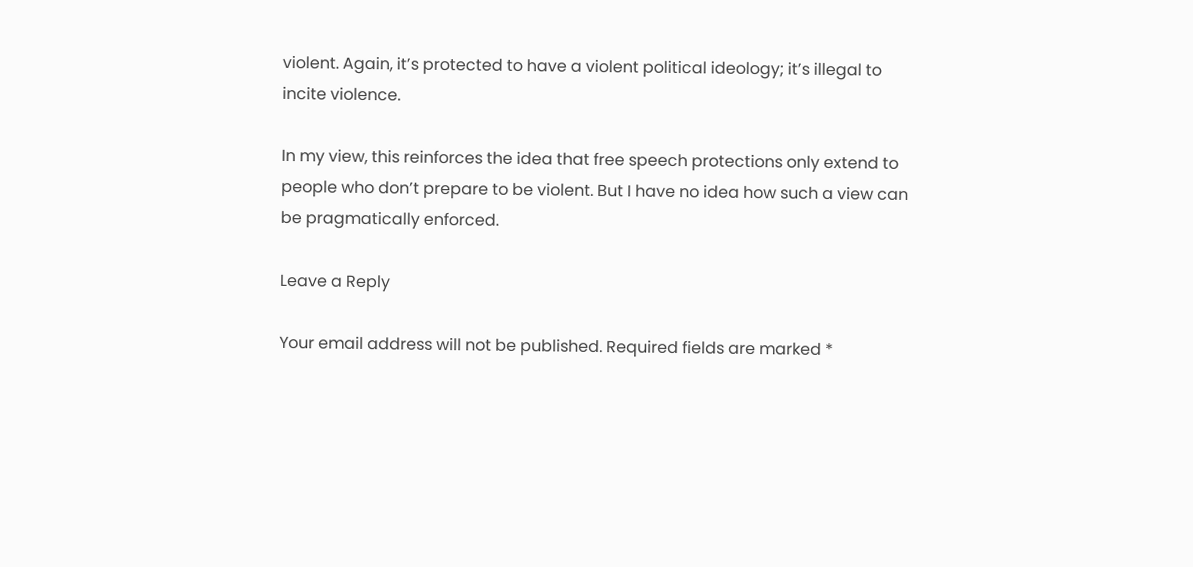violent. Again, it’s protected to have a violent political ideology; it’s illegal to incite violence.

In my view, this reinforces the idea that free speech protections only extend to people who don’t prepare to be violent. But I have no idea how such a view can be pragmatically enforced.

Leave a Reply

Your email address will not be published. Required fields are marked *